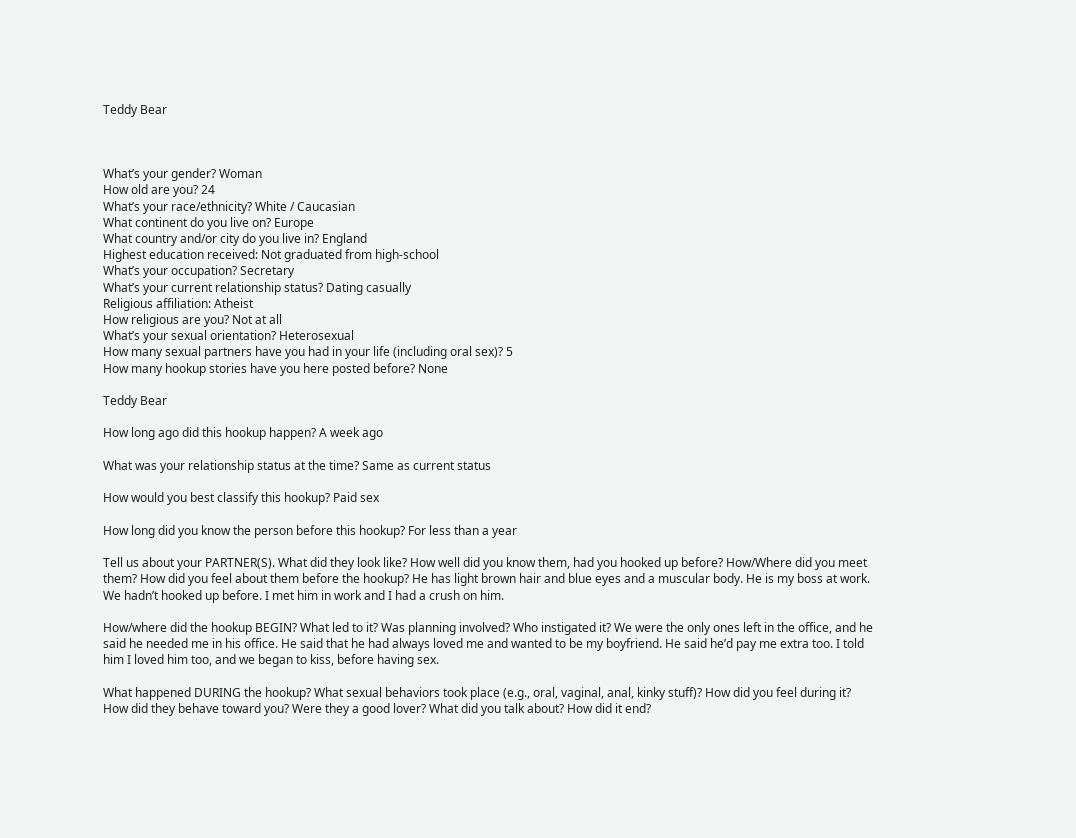Teddy Bear



What’s your gender? Woman
How old are you? 24
What’s your race/ethnicity? White / Caucasian
What continent do you live on? Europe
What country and/or city do you live in? England
Highest education received: Not graduated from high-school
What’s your occupation? Secretary
What’s your current relationship status? Dating casually
Religious affiliation: Atheist
How religious are you? Not at all
What’s your sexual orientation? Heterosexual
How many sexual partners have you had in your life (including oral sex)? 5
How many hookup stories have you here posted before? None

Teddy Bear

How long ago did this hookup happen? A week ago

What was your relationship status at the time? Same as current status

How would you best classify this hookup? Paid sex

How long did you know the person before this hookup? For less than a year

Tell us about your PARTNER(S). What did they look like? How well did you know them, had you hooked up before? How/Where did you meet them? How did you feel about them before the hookup? He has light brown hair and blue eyes and a muscular body. He is my boss at work. We hadn’t hooked up before. I met him in work and I had a crush on him.

How/where did the hookup BEGIN? What led to it? Was planning involved? Who instigated it? We were the only ones left in the office, and he said he needed me in his office. He said that he had always loved me and wanted to be my boyfriend. He said he’d pay me extra too. I told him I loved him too, and we began to kiss, before having sex.

What happened DURING the hookup? What sexual behaviors took place (e.g., oral, vaginal, anal, kinky stuff)? How did you feel during it? How did they behave toward you? Were they a good lover? What did you talk about? How did it end?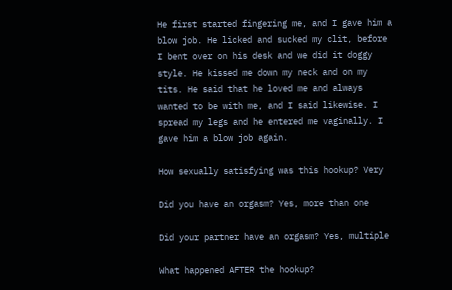He first started fingering me, and I gave him a blow job. He licked and sucked my clit, before I bent over on his desk and we did it doggy style. He kissed me down my neck and on my tits. He said that he loved me and always wanted to be with me, and I said likewise. I spread my legs and he entered me vaginally. I gave him a blow job again.

How sexually satisfying was this hookup? Very

Did you have an orgasm? Yes, more than one

Did your partner have an orgasm? Yes, multiple

What happened AFTER the hookup?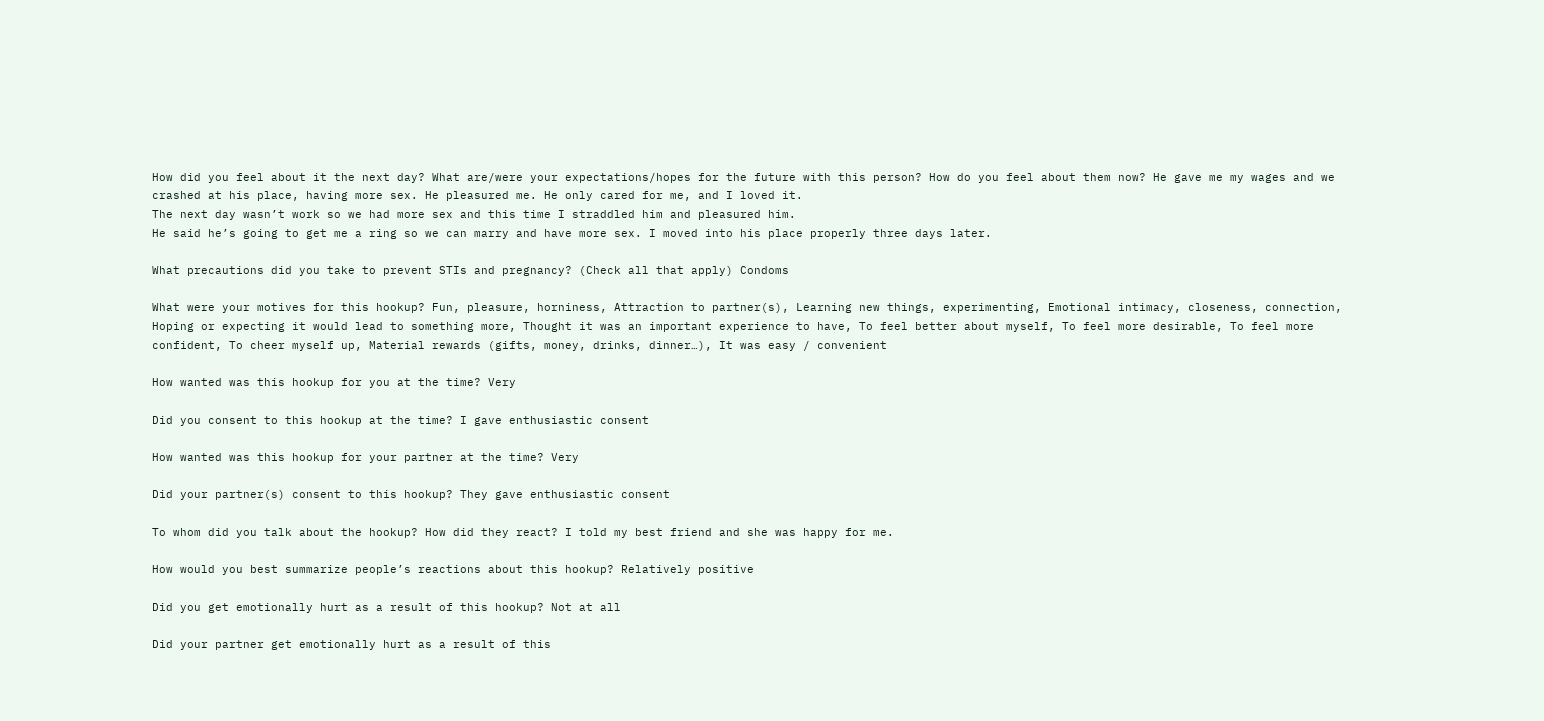How did you feel about it the next day? What are/were your expectations/hopes for the future with this person? How do you feel about them now? He gave me my wages and we crashed at his place, having more sex. He pleasured me. He only cared for me, and I loved it.
The next day wasn’t work so we had more sex and this time I straddled him and pleasured him.
He said he’s going to get me a ring so we can marry and have more sex. I moved into his place properly three days later.

What precautions did you take to prevent STIs and pregnancy? (Check all that apply) Condoms

What were your motives for this hookup? Fun, pleasure, horniness, Attraction to partner(s), Learning new things, experimenting, Emotional intimacy, closeness, connection, Hoping or expecting it would lead to something more, Thought it was an important experience to have, To feel better about myself, To feel more desirable, To feel more confident, To cheer myself up, Material rewards (gifts, money, drinks, dinner…), It was easy / convenient

How wanted was this hookup for you at the time? Very

Did you consent to this hookup at the time? I gave enthusiastic consent

How wanted was this hookup for your partner at the time? Very

Did your partner(s) consent to this hookup? They gave enthusiastic consent

To whom did you talk about the hookup? How did they react? I told my best friend and she was happy for me.

How would you best summarize people’s reactions about this hookup? Relatively positive

Did you get emotionally hurt as a result of this hookup? Not at all

Did your partner get emotionally hurt as a result of this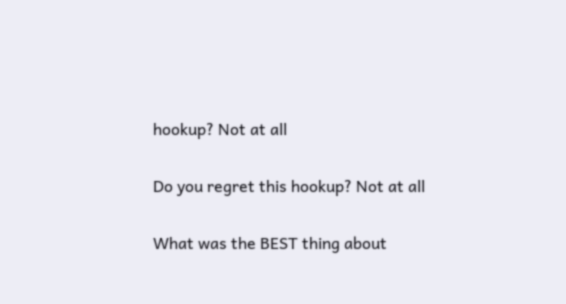hookup? Not at all

Do you regret this hookup? Not at all

What was the BEST thing about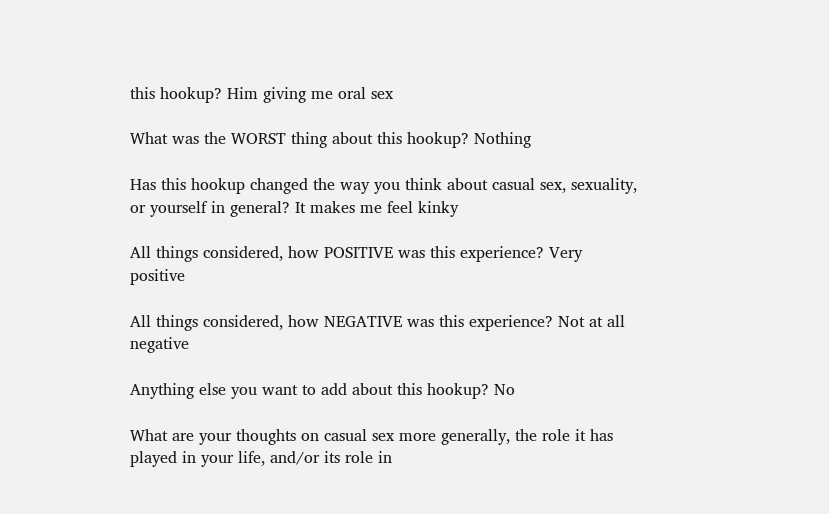this hookup? Him giving me oral sex

What was the WORST thing about this hookup? Nothing

Has this hookup changed the way you think about casual sex, sexuality, or yourself in general? It makes me feel kinky

All things considered, how POSITIVE was this experience? Very positive

All things considered, how NEGATIVE was this experience? Not at all negative

Anything else you want to add about this hookup? No

What are your thoughts on casual sex more generally, the role it has played in your life, and/or its role in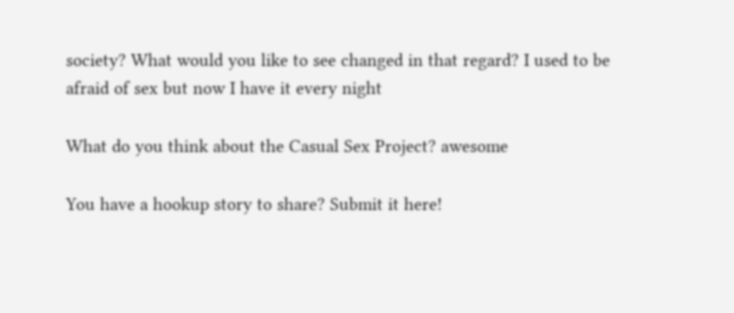society? What would you like to see changed in that regard? I used to be afraid of sex but now I have it every night

What do you think about the Casual Sex Project? awesome

You have a hookup story to share? Submit it here!